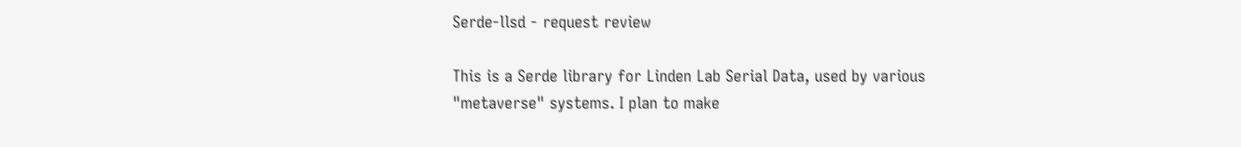Serde-llsd - request review

This is a Serde library for Linden Lab Serial Data, used by various "metaverse" systems. I plan to make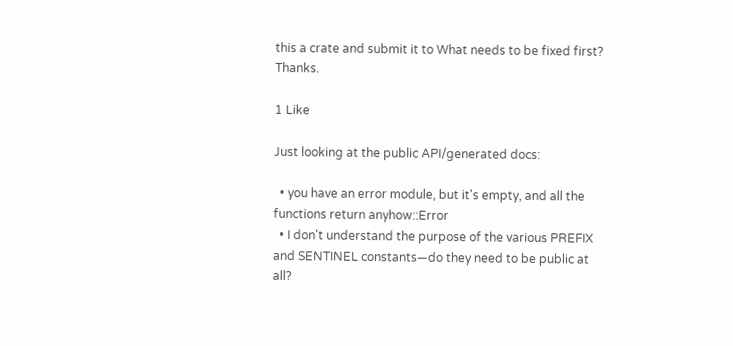this a crate and submit it to What needs to be fixed first? Thanks.

1 Like

Just looking at the public API/generated docs:

  • you have an error module, but it's empty, and all the functions return anyhow::Error
  • I don't understand the purpose of the various PREFIX and SENTINEL constants—do they need to be public at all?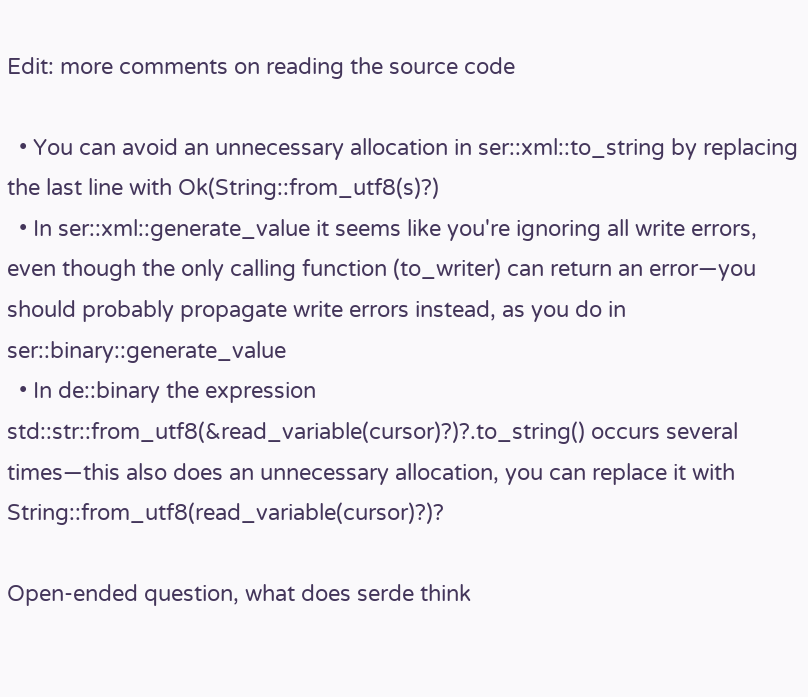Edit: more comments on reading the source code

  • You can avoid an unnecessary allocation in ser::xml::to_string by replacing the last line with Ok(String::from_utf8(s)?)
  • In ser::xml::generate_value it seems like you're ignoring all write errors, even though the only calling function (to_writer) can return an error—you should probably propagate write errors instead, as you do in ser::binary::generate_value
  • In de::binary the expression std::str::from_utf8(&read_variable(cursor)?)?.to_string() occurs several times—this also does an unnecessary allocation, you can replace it with String::from_utf8(read_variable(cursor)?)?

Open-ended question, what does serde think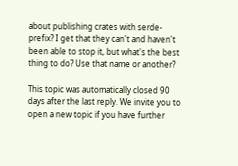about publishing crates with serde- prefix? I get that they can't and haven't been able to stop it, but what's the best thing to do? Use that name or another?

This topic was automatically closed 90 days after the last reply. We invite you to open a new topic if you have further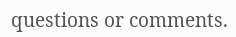questions or comments.